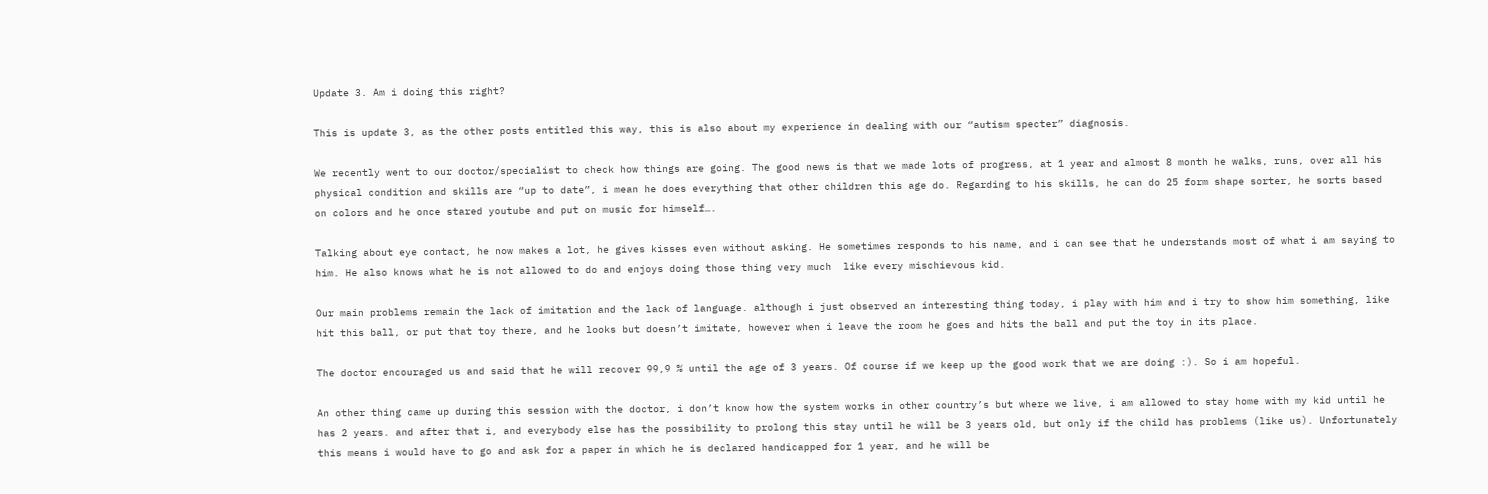Update 3. Am i doing this right?

This is update 3, as the other posts entitled this way, this is also about my experience in dealing with our “autism specter” diagnosis.

We recently went to our doctor/specialist to check how things are going. The good news is that we made lots of progress, at 1 year and almost 8 month he walks, runs, over all his physical condition and skills are “up to date”, i mean he does everything that other children this age do. Regarding to his skills, he can do 25 form shape sorter, he sorts based on colors and he once stared youtube and put on music for himself….

Talking about eye contact, he now makes a lot, he gives kisses even without asking. He sometimes responds to his name, and i can see that he understands most of what i am saying to him. He also knows what he is not allowed to do and enjoys doing those thing very much  like every mischievous kid.

Our main problems remain the lack of imitation and the lack of language. although i just observed an interesting thing today, i play with him and i try to show him something, like hit this ball, or put that toy there, and he looks but doesn’t imitate, however when i leave the room he goes and hits the ball and put the toy in its place.

The doctor encouraged us and said that he will recover 99,9 % until the age of 3 years. Of course if we keep up the good work that we are doing :). So i am hopeful.

An other thing came up during this session with the doctor, i don’t know how the system works in other country’s but where we live, i am allowed to stay home with my kid until he has 2 years. and after that i, and everybody else has the possibility to prolong this stay until he will be 3 years old, but only if the child has problems (like us). Unfortunately this means i would have to go and ask for a paper in which he is declared handicapped for 1 year, and he will be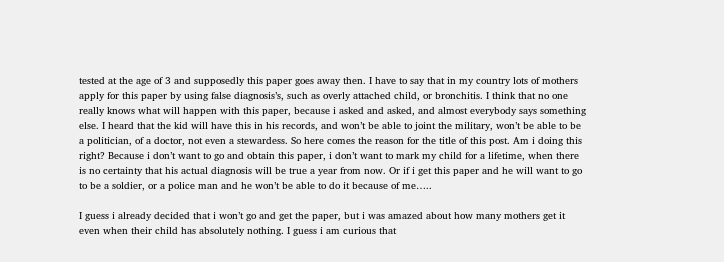tested at the age of 3 and supposedly this paper goes away then. I have to say that in my country lots of mothers apply for this paper by using false diagnosis’s, such as overly attached child, or bronchitis. I think that no one really knows what will happen with this paper, because i asked and asked, and almost everybody says something else. I heard that the kid will have this in his records, and won’t be able to joint the military, won’t be able to be a politician, of a doctor, not even a stewardess. So here comes the reason for the title of this post. Am i doing this right? Because i don’t want to go and obtain this paper, i don’t want to mark my child for a lifetime, when there is no certainty that his actual diagnosis will be true a year from now. Or if i get this paper and he will want to go to be a soldier, or a police man and he won’t be able to do it because of me…..

I guess i already decided that i won’t go and get the paper, but i was amazed about how many mothers get it even when their child has absolutely nothing. I guess i am curious that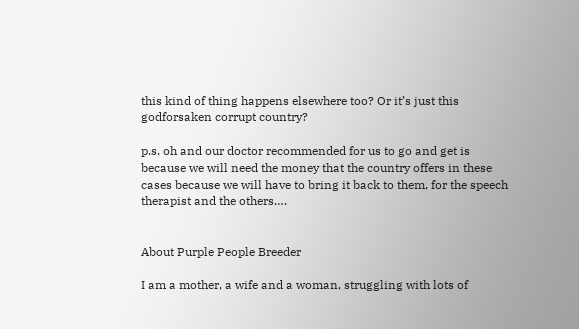this kind of thing happens elsewhere too? Or it’s just this godforsaken corrupt country?

p.s. oh and our doctor recommended for us to go and get is because we will need the money that the country offers in these cases because we will have to bring it back to them, for the speech therapist and the others….


About Purple People Breeder

I am a mother, a wife and a woman, struggling with lots of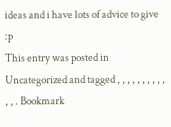ideas and i have lots of advice to give :p
This entry was posted in Uncategorized and tagged , , , , , , , , , , , , . Bookmark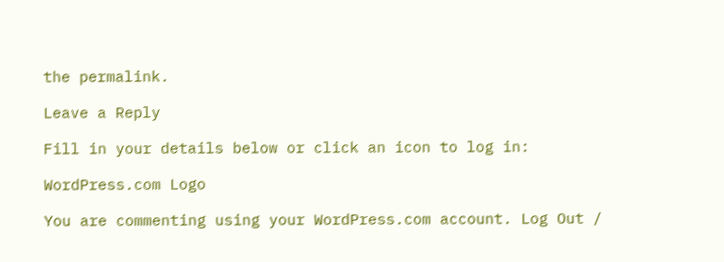the permalink.

Leave a Reply

Fill in your details below or click an icon to log in:

WordPress.com Logo

You are commenting using your WordPress.com account. Log Out /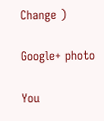Change )

Google+ photo

You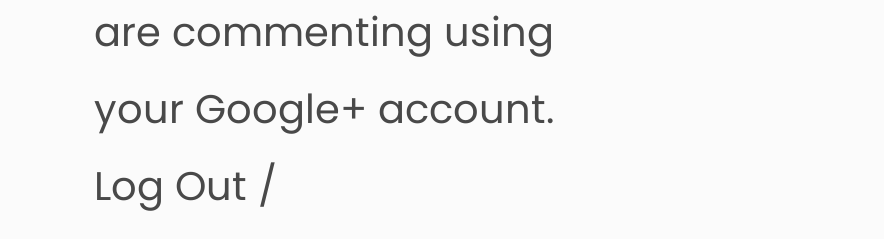are commenting using your Google+ account. Log Out /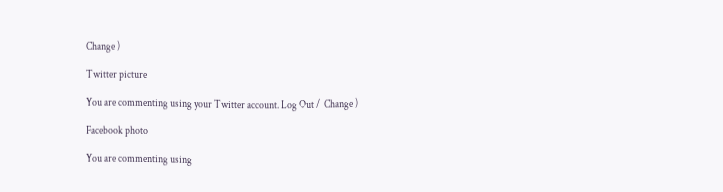Change )

Twitter picture

You are commenting using your Twitter account. Log Out /  Change )

Facebook photo

You are commenting using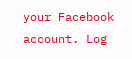your Facebook account. Log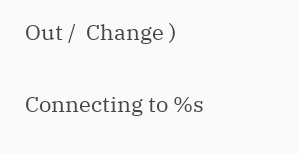Out /  Change )


Connecting to %s